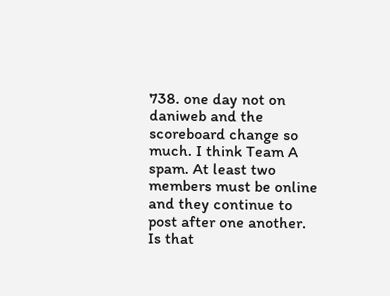738. one day not on daniweb and the scoreboard change so much. I think Team A spam. At least two members must be online and they continue to post after one another. Is that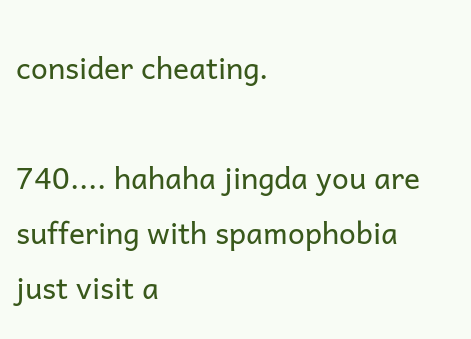consider cheating.

740.... hahaha jingda you are suffering with spamophobia just visit a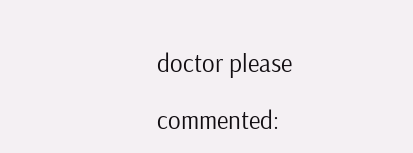doctor please

commented: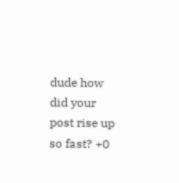dude how did your post rise up so fast? +0